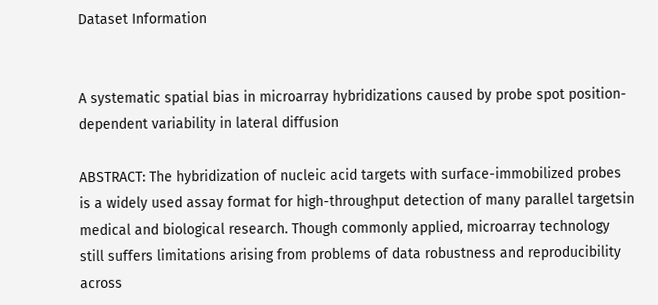Dataset Information


A systematic spatial bias in microarray hybridizations caused by probe spot position-dependent variability in lateral diffusion

ABSTRACT: The hybridization of nucleic acid targets with surface-immobilized probes is a widely used assay format for high-throughput detection of many parallel targetsin medical and biological research. Though commonly applied, microarray technology still suffers limitations arising from problems of data robustness and reproducibility across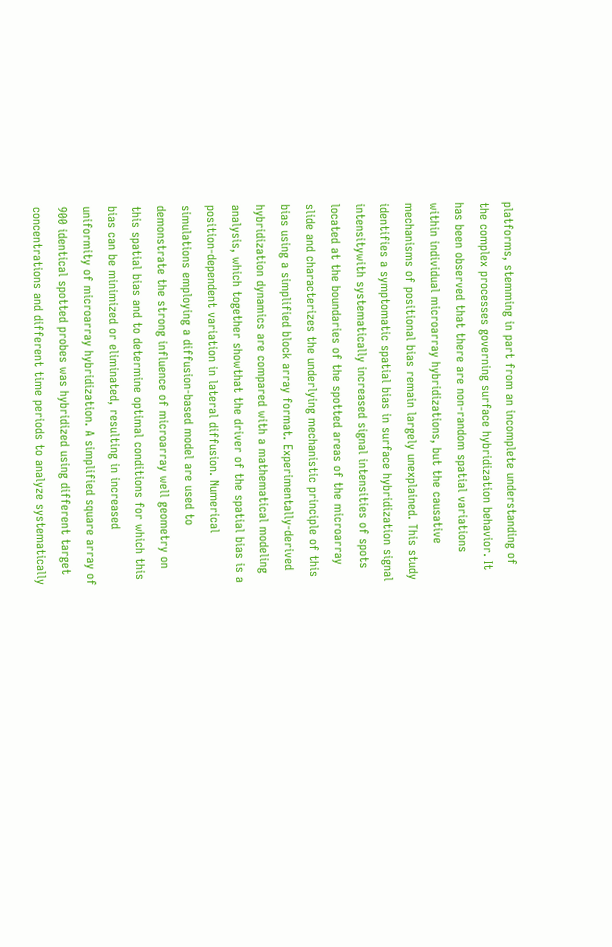platforms, stemming in part from an incomplete understanding of the complex processes governing surface hybridization behavior. It has been observed that there are non-random spatial variations within individual microarray hybridizations, but the causative mechanisms of positional bias remain largely unexplained. This study identifies a symptomatic spatial bias in surface hybridization signal intensitywith systematically increased signal intensities of spots located at the boundaries of the spotted areas of the microarray slide and characterizes the underlying mechanistic principle of this bias using a simplified block array format. Experimentally-derived hybridization dynamics are compared with a mathematical modeling analysis, which together showthat the driver of the spatial bias is a position-dependent variation in lateral diffusion. Numerical simulations employing a diffusion-based model are used to demonstrate the strong influence of microarray well geometry on this spatial bias and to determine optimal conditions for which this bias can be minimized or eliminated, resulting in increased uniformity of microarray hybridization. A simplified square array of 900 identical spotted probes was hybridized using different target concentrations and different time periods to analyze systematically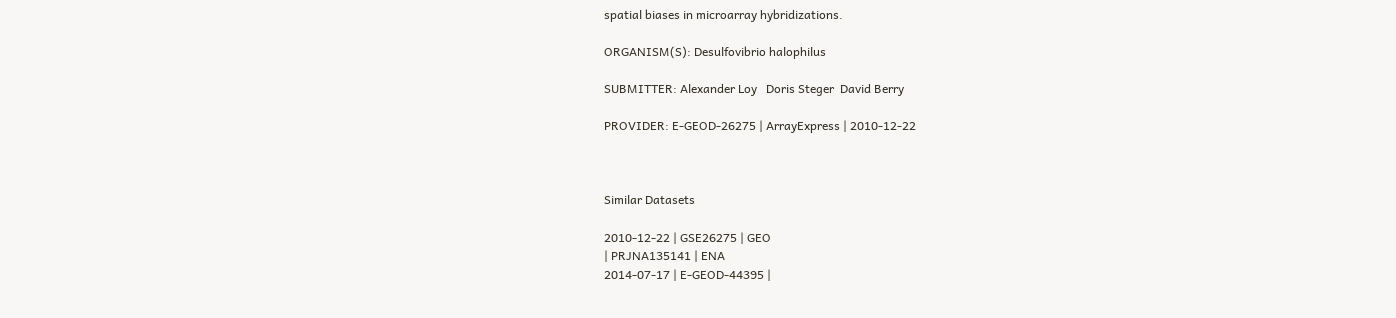spatial biases in microarray hybridizations.

ORGANISM(S): Desulfovibrio halophilus

SUBMITTER: Alexander Loy   Doris Steger  David Berry

PROVIDER: E-GEOD-26275 | ArrayExpress | 2010-12-22



Similar Datasets

2010-12-22 | GSE26275 | GEO
| PRJNA135141 | ENA
2014-07-17 | E-GEOD-44395 |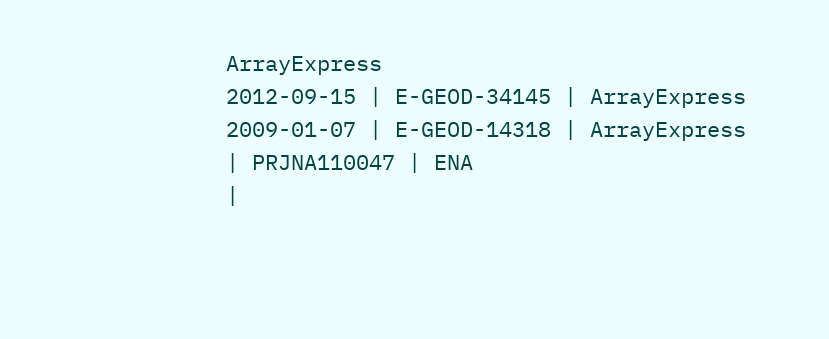ArrayExpress
2012-09-15 | E-GEOD-34145 | ArrayExpress
2009-01-07 | E-GEOD-14318 | ArrayExpress
| PRJNA110047 | ENA
|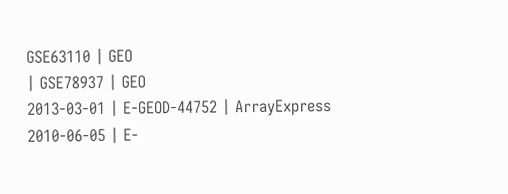GSE63110 | GEO
| GSE78937 | GEO
2013-03-01 | E-GEOD-44752 | ArrayExpress
2010-06-05 | E-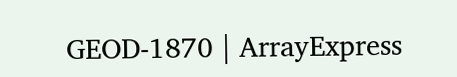GEOD-1870 | ArrayExpress